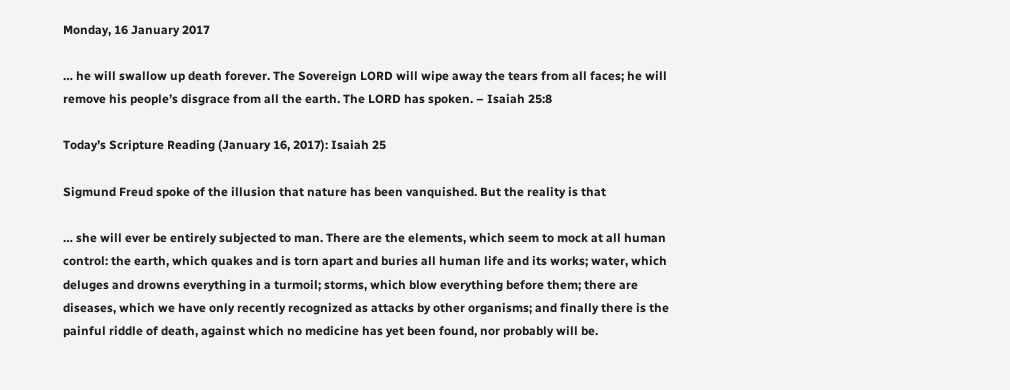Monday, 16 January 2017

… he will swallow up death forever. The Sovereign LORD will wipe away the tears from all faces; he will remove his people’s disgrace from all the earth. The LORD has spoken. – Isaiah 25:8

Today’s Scripture Reading (January 16, 2017): Isaiah 25

Sigmund Freud spoke of the illusion that nature has been vanquished. But the reality is that

… she will ever be entirely subjected to man. There are the elements, which seem to mock at all human control: the earth, which quakes and is torn apart and buries all human life and its works; water, which deluges and drowns everything in a turmoil; storms, which blow everything before them; there are diseases, which we have only recently recognized as attacks by other organisms; and finally there is the painful riddle of death, against which no medicine has yet been found, nor probably will be.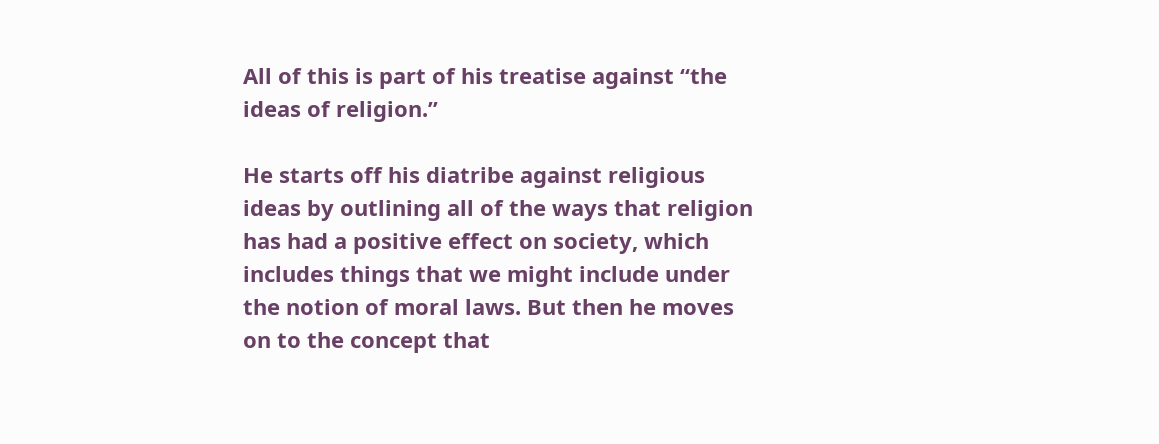All of this is part of his treatise against “the ideas of religion.”

He starts off his diatribe against religious ideas by outlining all of the ways that religion has had a positive effect on society, which includes things that we might include under the notion of moral laws. But then he moves on to the concept that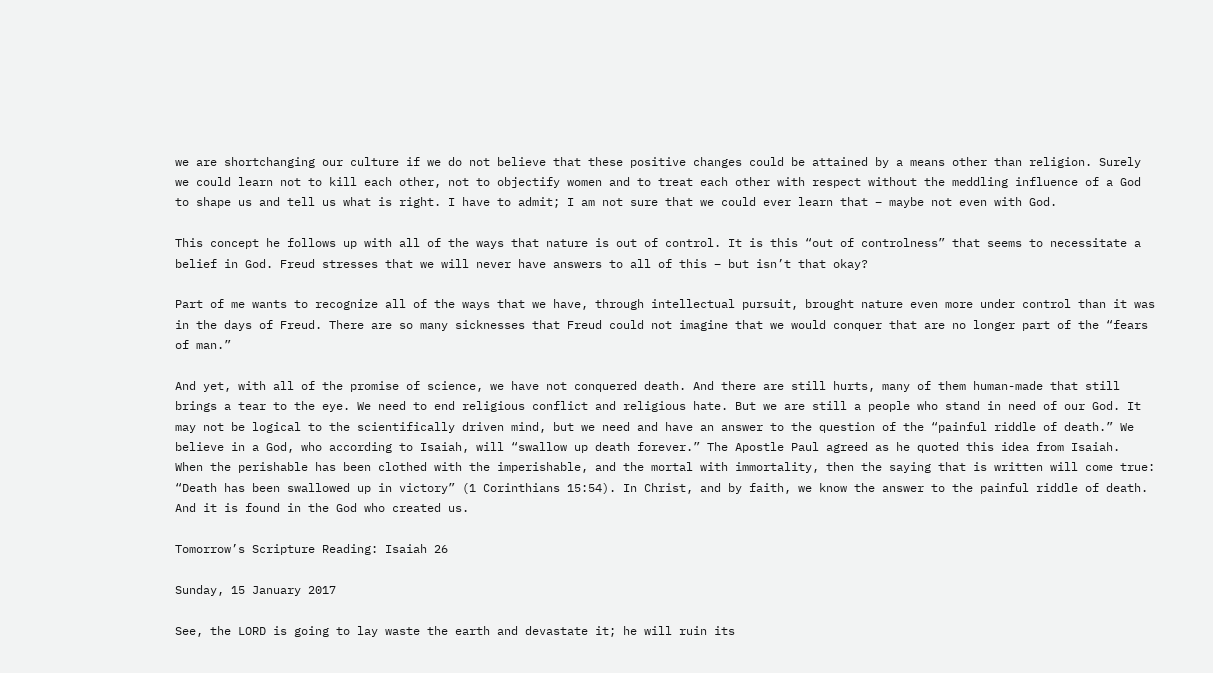we are shortchanging our culture if we do not believe that these positive changes could be attained by a means other than religion. Surely we could learn not to kill each other, not to objectify women and to treat each other with respect without the meddling influence of a God to shape us and tell us what is right. I have to admit; I am not sure that we could ever learn that – maybe not even with God.

This concept he follows up with all of the ways that nature is out of control. It is this “out of controlness” that seems to necessitate a belief in God. Freud stresses that we will never have answers to all of this – but isn’t that okay?

Part of me wants to recognize all of the ways that we have, through intellectual pursuit, brought nature even more under control than it was in the days of Freud. There are so many sicknesses that Freud could not imagine that we would conquer that are no longer part of the “fears of man.”

And yet, with all of the promise of science, we have not conquered death. And there are still hurts, many of them human-made that still brings a tear to the eye. We need to end religious conflict and religious hate. But we are still a people who stand in need of our God. It may not be logical to the scientifically driven mind, but we need and have an answer to the question of the “painful riddle of death.” We believe in a God, who according to Isaiah, will “swallow up death forever.” The Apostle Paul agreed as he quoted this idea from Isaiah.  When the perishable has been clothed with the imperishable, and the mortal with immortality, then the saying that is written will come true: “Death has been swallowed up in victory” (1 Corinthians 15:54). In Christ, and by faith, we know the answer to the painful riddle of death. And it is found in the God who created us.

Tomorrow’s Scripture Reading: Isaiah 26

Sunday, 15 January 2017

See, the LORD is going to lay waste the earth and devastate it; he will ruin its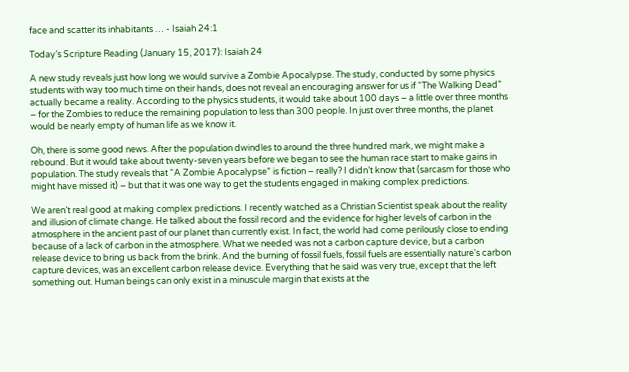face and scatter its inhabitants … - Isaiah 24:1

Today’s Scripture Reading (January 15, 2017): Isaiah 24

A new study reveals just how long we would survive a Zombie Apocalypse. The study, conducted by some physics students with way too much time on their hands, does not reveal an encouraging answer for us if “The Walking Dead” actually became a reality. According to the physics students, it would take about 100 days – a little over three months – for the Zombies to reduce the remaining population to less than 300 people. In just over three months, the planet would be nearly empty of human life as we know it.

Oh, there is some good news. After the population dwindles to around the three hundred mark, we might make a rebound. But it would take about twenty-seven years before we began to see the human race start to make gains in population. The study reveals that “A Zombie Apocalypse” is fiction – really? I didn’t know that (sarcasm for those who might have missed it) – but that it was one way to get the students engaged in making complex predictions.

We aren’t real good at making complex predictions. I recently watched as a Christian Scientist speak about the reality and illusion of climate change. He talked about the fossil record and the evidence for higher levels of carbon in the atmosphere in the ancient past of our planet than currently exist. In fact, the world had come perilously close to ending because of a lack of carbon in the atmosphere. What we needed was not a carbon capture device, but a carbon release device to bring us back from the brink. And the burning of fossil fuels, fossil fuels are essentially nature's carbon capture devices, was an excellent carbon release device. Everything that he said was very true, except that the left something out. Human beings can only exist in a minuscule margin that exists at the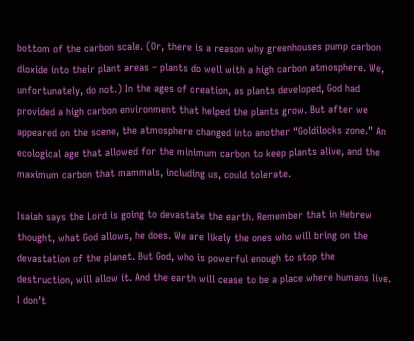bottom of the carbon scale. (Or, there is a reason why greenhouses pump carbon dioxide into their plant areas – plants do well with a high carbon atmosphere. We, unfortunately, do not.) In the ages of creation, as plants developed, God had provided a high carbon environment that helped the plants grow. But after we appeared on the scene, the atmosphere changed into another “Goldilocks zone.” An ecological age that allowed for the minimum carbon to keep plants alive, and the maximum carbon that mammals, including us, could tolerate.

Isaiah says the Lord is going to devastate the earth. Remember that in Hebrew thought, what God allows, he does. We are likely the ones who will bring on the devastation of the planet. But God, who is powerful enough to stop the destruction, will allow it. And the earth will cease to be a place where humans live. I don’t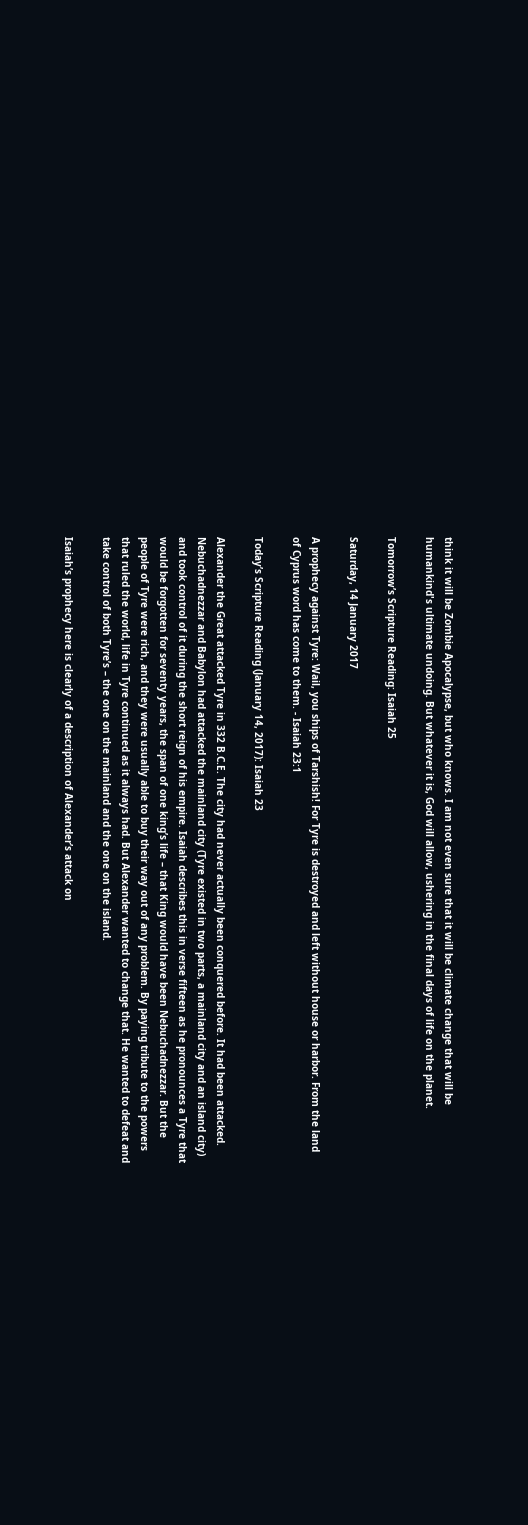think it will be Zombie Apocalypse, but who knows. I am not even sure that it will be climate change that will be humankind's ultimate undoing. But whatever it is, God will allow, ushering in the final days of life on the planet.

Tomorrow’s Scripture Reading: Isaiah 25

Saturday, 14 January 2017

A prophecy against Tyre: Wail, you ships of Tarshish! For Tyre is destroyed and left without house or harbor. From the land of Cyprus word has come to them. - Isaiah 23:1

Today’s Scripture Reading (January 14, 2017): Isaiah 23

Alexander the Great attacked Tyre in 332 B.C.E. The city had never actually been conquered before. It had been attacked. Nebuchadnezzar and Babylon had attacked the mainland city (Tyre existed in two parts, a mainland city and an island city) and took control of it during the short reign of his empire. Isaiah describes this in verse fifteen as he pronounces a Tyre that would be forgotten for seventy years, the span of one king’s life – that King would have been Nebuchadnezzar. But the people of Tyre were rich, and they were usually able to buy their way out of any problem. By paying tribute to the powers that ruled the world, life in Tyre continued as it always had. But Alexander wanted to change that. He wanted to defeat and take control of both Tyre’s – the one on the mainland and the one on the island.

Isaiah’s prophecy here is clearly of a description of Alexander’s attack on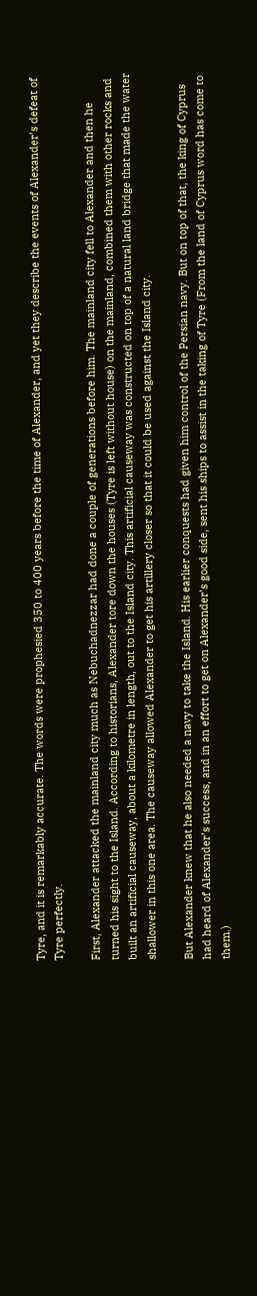Tyre, and it is remarkably accurate. The words were prophesied 350 to 400 years before the time of Alexander, and yet they describe the events of Alexander’s defeat of Tyre perfectly.

First, Alexander attacked the mainland city much as Nebuchadnezzar had done a couple of generations before him. The mainland city fell to Alexander and then he turned his sight to the Island. According to historians, Alexander tore down the houses (Tyre is left without house) on the mainland, combined them with other rocks and built an artificial causeway, about a kilometre in length, out to the Island city. This artificial causeway was constructed on top of a natural land bridge that made the water shallower in this one area. The causeway allowed Alexander to get his artillery closer so that it could be used against the Island city.

But Alexander knew that he also needed a navy to take the Island. His earlier conquests had given him control of the Persian navy. But on top of that, the king of Cyprus had heard of Alexander’s success, and in an effort to get on Alexander’s good side, sent his ships to assist in the taking of Tyre (From the land of Cyprus word has come to them.)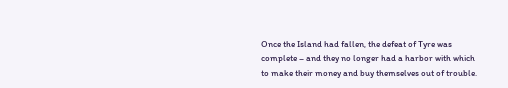Once the Island had fallen, the defeat of Tyre was complete – and they no longer had a harbor with which to make their money and buy themselves out of trouble.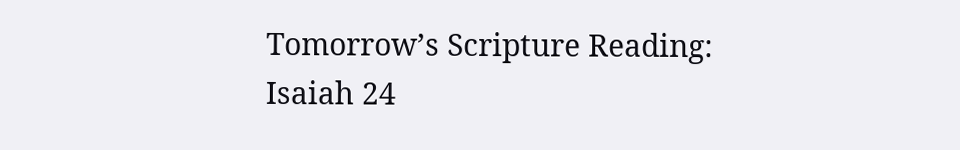Tomorrow’s Scripture Reading: Isaiah 24